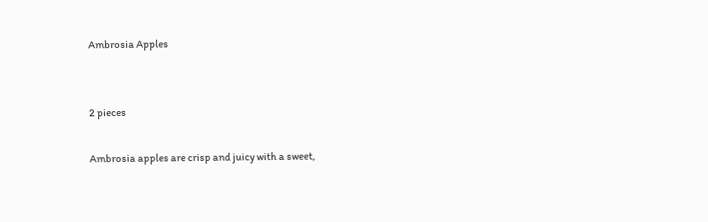Ambrosia Apples


2 pieces

Ambrosia apples are crisp and juicy with a sweet,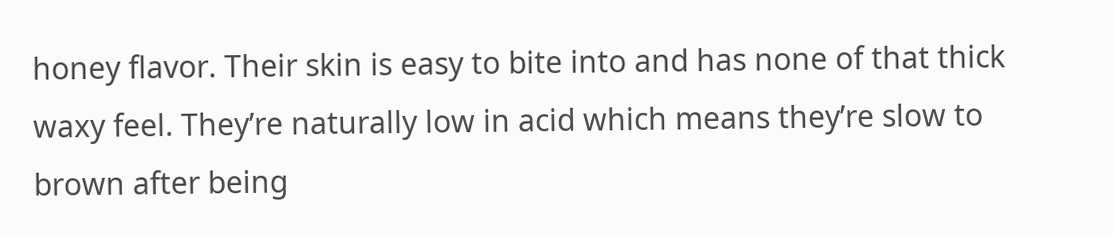honey flavor. Their skin is easy to bite into and has none of that thick waxy feel. They’re naturally low in acid which means they’re slow to brown after being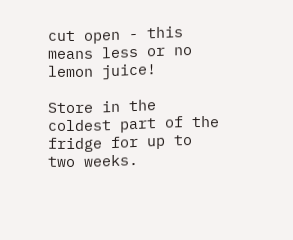cut open - this means less or no lemon juice!

Store in the coldest part of the fridge for up to two weeks.